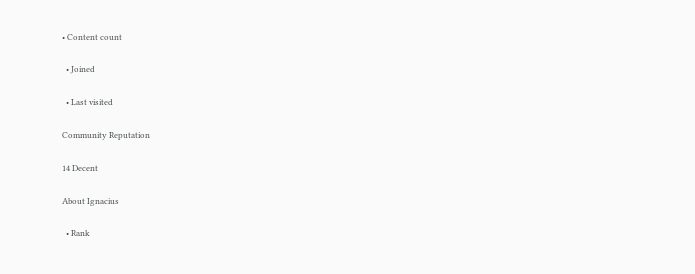• Content count

  • Joined

  • Last visited

Community Reputation

14 Decent

About Ignacius

  • Rank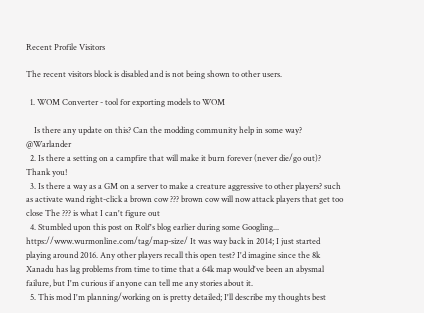Recent Profile Visitors

The recent visitors block is disabled and is not being shown to other users.

  1. WOM Converter - tool for exporting models to WOM

    Is there any update on this? Can the modding community help in some way? @Warlander
  2. Is there a setting on a campfire that will make it burn forever (never die/go out)? Thank you!
  3. Is there a way as a GM on a server to make a creature aggressive to other players? such as activate wand right-click a brown cow ??? brown cow will now attack players that get too close The ??? is what I can't figure out
  4. Stumbled upon this post on Rolf's blog earlier during some Googling... https://www.wurmonline.com/tag/map-size/ It was way back in 2014; I just started playing around 2016. Any other players recall this open test? I'd imagine since the 8k Xanadu has lag problems from time to time that a 64k map would've been an abysmal failure, but I'm curious if anyone can tell me any stories about it.
  5. This mod I'm planning/working on is pretty detailed; I'll describe my thoughts best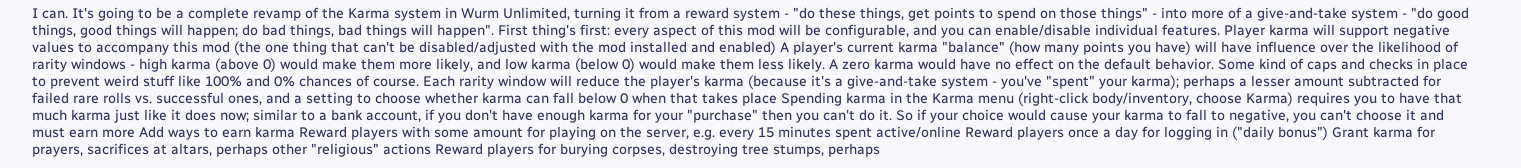I can. It's going to be a complete revamp of the Karma system in Wurm Unlimited, turning it from a reward system - "do these things, get points to spend on those things" - into more of a give-and-take system - "do good things, good things will happen; do bad things, bad things will happen". First thing's first: every aspect of this mod will be configurable, and you can enable/disable individual features. Player karma will support negative values to accompany this mod (the one thing that can't be disabled/adjusted with the mod installed and enabled) A player's current karma "balance" (how many points you have) will have influence over the likelihood of rarity windows - high karma (above 0) would make them more likely, and low karma (below 0) would make them less likely. A zero karma would have no effect on the default behavior. Some kind of caps and checks in place to prevent weird stuff like 100% and 0% chances of course. Each rarity window will reduce the player's karma (because it's a give-and-take system - you've "spent" your karma); perhaps a lesser amount subtracted for failed rare rolls vs. successful ones, and a setting to choose whether karma can fall below 0 when that takes place Spending karma in the Karma menu (right-click body/inventory, choose Karma) requires you to have that much karma just like it does now; similar to a bank account, if you don't have enough karma for your "purchase" then you can't do it. So if your choice would cause your karma to fall to negative, you can't choose it and must earn more Add ways to earn karma Reward players with some amount for playing on the server, e.g. every 15 minutes spent active/online Reward players once a day for logging in ("daily bonus") Grant karma for prayers, sacrifices at altars, perhaps other "religious" actions Reward players for burying corpses, destroying tree stumps, perhaps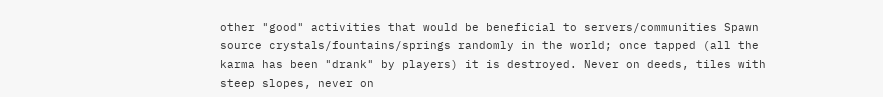other "good" activities that would be beneficial to servers/communities Spawn source crystals/fountains/springs randomly in the world; once tapped (all the karma has been "drank" by players) it is destroyed. Never on deeds, tiles with steep slopes, never on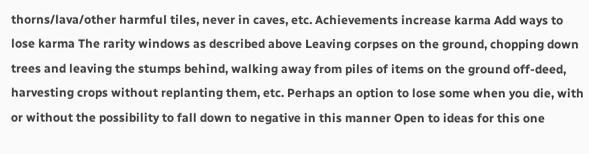thorns/lava/other harmful tiles, never in caves, etc. Achievements increase karma Add ways to lose karma The rarity windows as described above Leaving corpses on the ground, chopping down trees and leaving the stumps behind, walking away from piles of items on the ground off-deed, harvesting crops without replanting them, etc. Perhaps an option to lose some when you die, with or without the possibility to fall down to negative in this manner Open to ideas for this one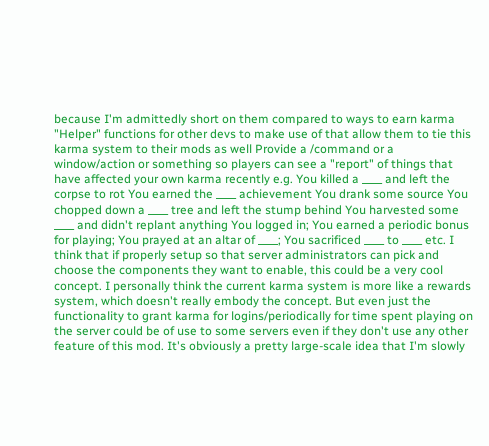because I'm admittedly short on them compared to ways to earn karma "Helper" functions for other devs to make use of that allow them to tie this karma system to their mods as well Provide a /command or a window/action or something so players can see a "report" of things that have affected your own karma recently e.g. You killed a ____ and left the corpse to rot You earned the ____ achievement You drank some source You chopped down a ____ tree and left the stump behind You harvested some ____ and didn't replant anything You logged in; You earned a periodic bonus for playing; You prayed at an altar of ____; You sacrificed ____ to ____ etc. I think that if properly setup so that server administrators can pick and choose the components they want to enable, this could be a very cool concept. I personally think the current karma system is more like a rewards system, which doesn't really embody the concept. But even just the functionality to grant karma for logins/periodically for time spent playing on the server could be of use to some servers even if they don't use any other feature of this mod. It's obviously a pretty large-scale idea that I'm slowly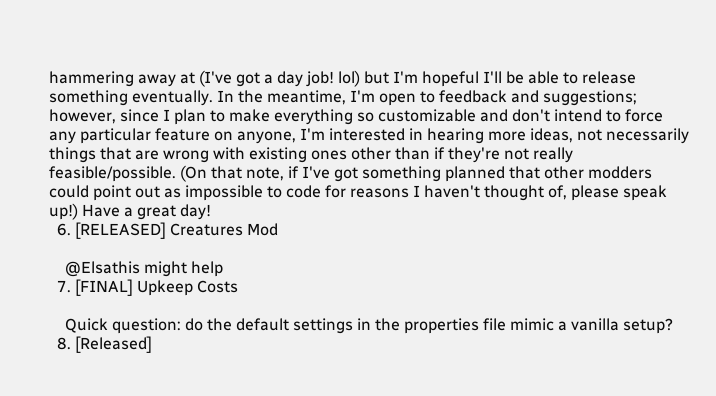hammering away at (I've got a day job! lol) but I'm hopeful I'll be able to release something eventually. In the meantime, I'm open to feedback and suggestions; however, since I plan to make everything so customizable and don't intend to force any particular feature on anyone, I'm interested in hearing more ideas, not necessarily things that are wrong with existing ones other than if they're not really feasible/possible. (On that note, if I've got something planned that other modders could point out as impossible to code for reasons I haven't thought of, please speak up!) Have a great day!
  6. [RELEASED] Creatures Mod

    @Elsathis might help
  7. [FINAL] Upkeep Costs

    Quick question: do the default settings in the properties file mimic a vanilla setup?
  8. [Released]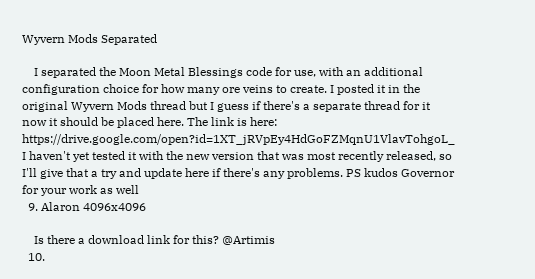Wyvern Mods Separated

    I separated the Moon Metal Blessings code for use, with an additional configuration choice for how many ore veins to create. I posted it in the original Wyvern Mods thread but I guess if there's a separate thread for it now it should be placed here. The link is here: https://drive.google.com/open?id=1XT_jRVpEy4HdGoFZMqnU1VlavTohgoL_ I haven't yet tested it with the new version that was most recently released, so I'll give that a try and update here if there's any problems. PS kudos Governor for your work as well
  9. Alaron 4096x4096

    Is there a download link for this? @Artimis
  10.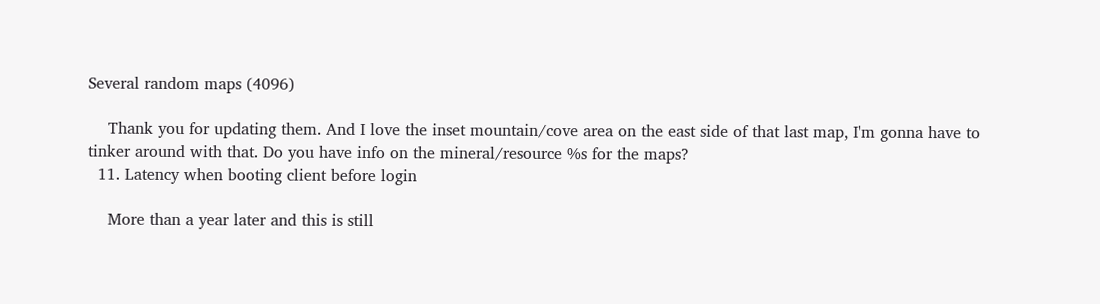Several random maps (4096)

    Thank you for updating them. And I love the inset mountain/cove area on the east side of that last map, I'm gonna have to tinker around with that. Do you have info on the mineral/resource %s for the maps?
  11. Latency when booting client before login

    More than a year later and this is still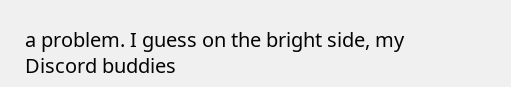a problem. I guess on the bright side, my Discord buddies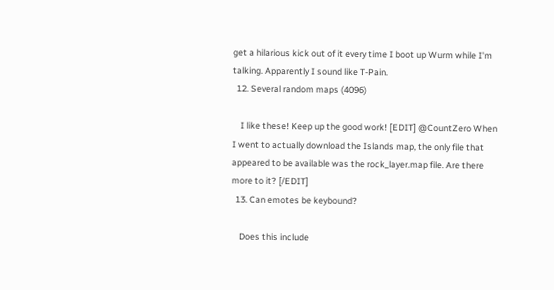get a hilarious kick out of it every time I boot up Wurm while I'm talking. Apparently I sound like T-Pain.
  12. Several random maps (4096)

    I like these! Keep up the good work! [EDIT] @CountZero When I went to actually download the Islands map, the only file that appeared to be available was the rock_layer.map file. Are there more to it? [/EDIT]
  13. Can emotes be keybound?

    Does this include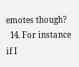emotes though?
  14. For instance if I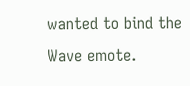wanted to bind the Wave emote.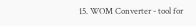15. WOM Converter - tool for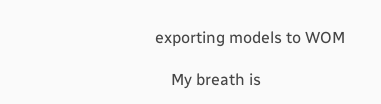exporting models to WOM

    My breath is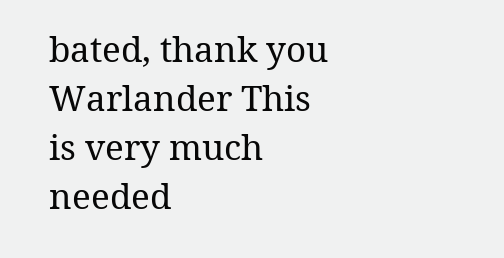bated, thank you Warlander This is very much needed